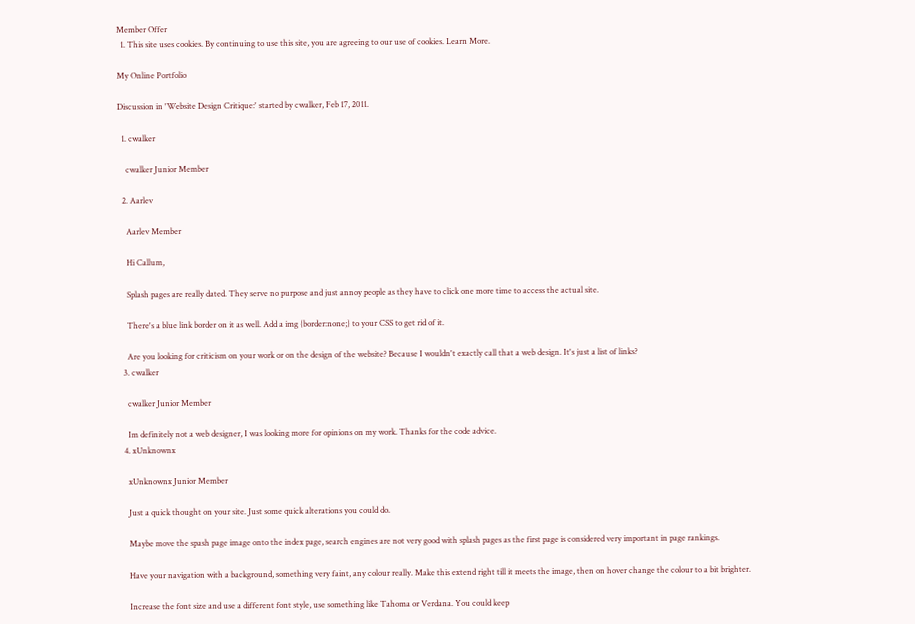Member Offer
  1. This site uses cookies. By continuing to use this site, you are agreeing to our use of cookies. Learn More.

My Online Portfolio

Discussion in 'Website Design Critique:' started by cwalker, Feb 17, 2011.

  1. cwalker

    cwalker Junior Member

  2. Aarlev

    Aarlev Member

    Hi Callum,

    Splash pages are really dated. They serve no purpose and just annoy people as they have to click one more time to access the actual site.

    There's a blue link border on it as well. Add a img {border:none;} to your CSS to get rid of it.

    Are you looking for criticism on your work or on the design of the website? Because I wouldn't exactly call that a web design. It's just a list of links?
  3. cwalker

    cwalker Junior Member

    Im definitely not a web designer, I was looking more for opinions on my work. Thanks for the code advice.
  4. xUnknownx

    xUnknownx Junior Member

    Just a quick thought on your site. Just some quick alterations you could do.

    Maybe move the spash page image onto the index page, search engines are not very good with splash pages as the first page is considered very important in page rankings.

    Have your navigation with a background, something very faint, any colour really. Make this extend right till it meets the image, then on hover change the colour to a bit brighter.

    Increase the font size and use a different font style, use something like Tahoma or Verdana. You could keep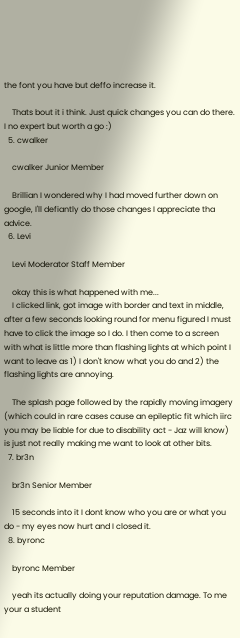the font you have but deffo increase it.

    Thats bout it i think. Just quick changes you can do there. I no expert but worth a go :)
  5. cwalker

    cwalker Junior Member

    Brillian I wondered why I had moved further down on google, I'll defiantly do those changes I appreciate tha advice.
  6. Levi

    Levi Moderator Staff Member

    okay this is what happened with me...
    I clicked link, got image with border and text in middle, after a few seconds looking round for menu figured I must have to click the image so I do. I then come to a screen with what is little more than flashing lights at which point I want to leave as 1) I don't know what you do and 2) the flashing lights are annoying.

    The splash page followed by the rapidly moving imagery (which could in rare cases cause an epileptic fit which iirc you may be liable for due to disability act - Jaz will know) is just not really making me want to look at other bits.
  7. br3n

    br3n Senior Member

    15 seconds into it I dont know who you are or what you do - my eyes now hurt and I closed it.
  8. byronc

    byronc Member

    yeah its actually doing your reputation damage. To me your a student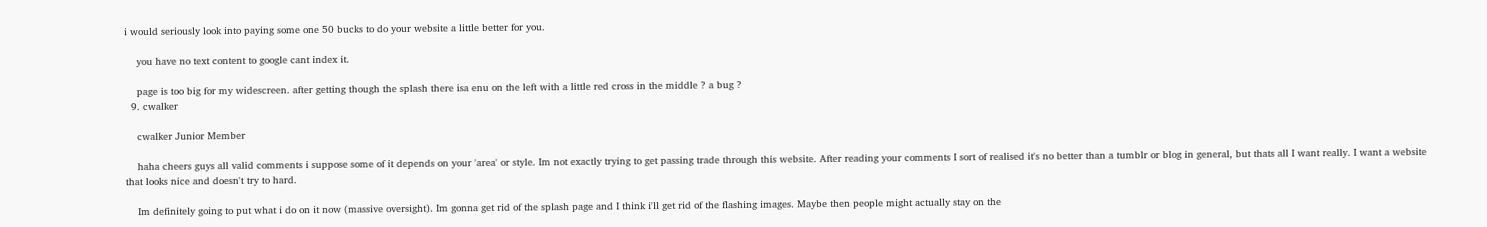i would seriously look into paying some one 50 bucks to do your website a little better for you.

    you have no text content to google cant index it.

    page is too big for my widescreen. after getting though the splash there isa enu on the left with a little red cross in the middle ? a bug ?
  9. cwalker

    cwalker Junior Member

    haha cheers guys all valid comments i suppose some of it depends on your 'area' or style. Im not exactly trying to get passing trade through this website. After reading your comments I sort of realised it's no better than a tumblr or blog in general, but thats all I want really. I want a website that looks nice and doesn't try to hard.

    Im definitely going to put what i do on it now (massive oversight). Im gonna get rid of the splash page and I think i'll get rid of the flashing images. Maybe then people might actually stay on the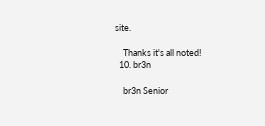site.

    Thanks it's all noted!
  10. br3n

    br3n Senior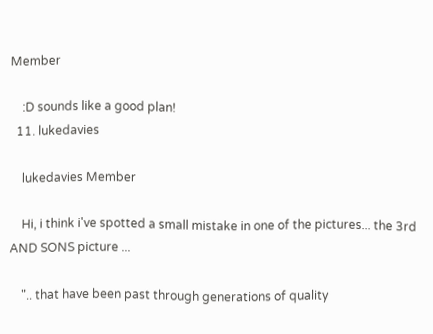Member

    :D sounds like a good plan!
  11. lukedavies

    lukedavies Member

    Hi, i think i've spotted a small mistake in one of the pictures... the 3rd AND SONS picture ...

    ".. that have been past through generations of quality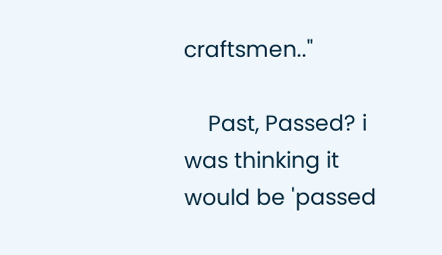craftsmen.."

    Past, Passed? i was thinking it would be 'passed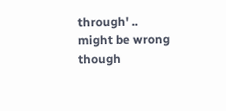through' .. might be wrong though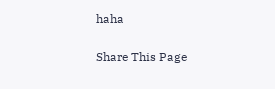haha

Share This Page